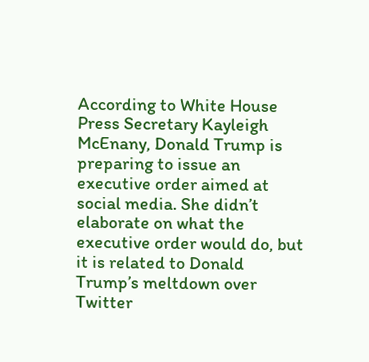According to White House Press Secretary Kayleigh McEnany, Donald Trump is preparing to issue an executive order aimed at social media. She didn’t elaborate on what the executive order would do, but it is related to Donald Trump’s meltdown over Twitter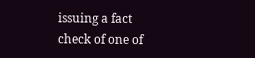issuing a fact check of one of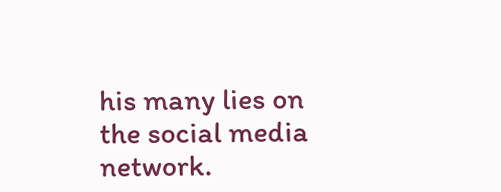his many lies on the social media network.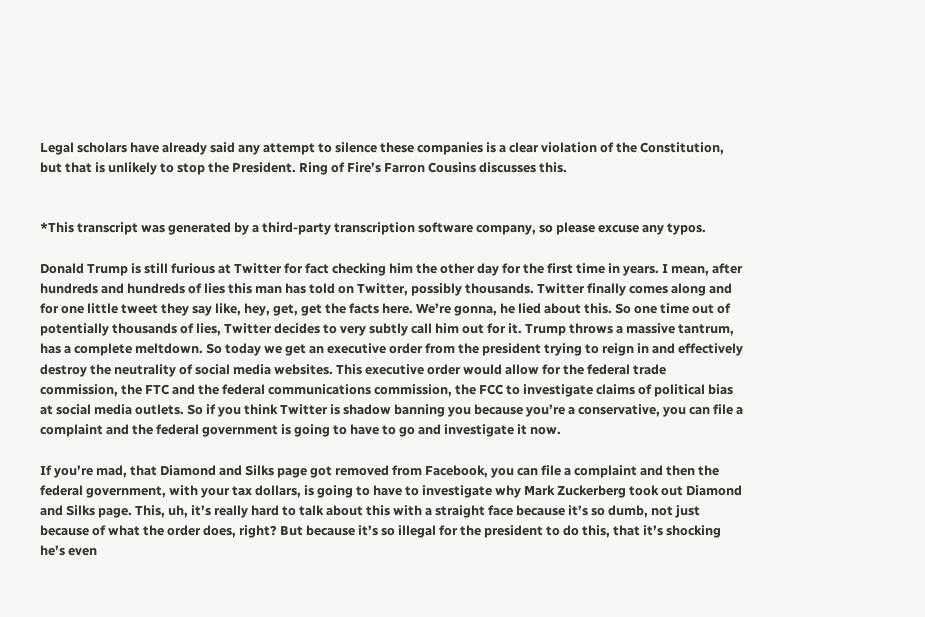Legal scholars have already said any attempt to silence these companies is a clear violation of the Constitution, but that is unlikely to stop the President. Ring of Fire’s Farron Cousins discusses this.


*This transcript was generated by a third-party transcription software company, so please excuse any typos.

Donald Trump is still furious at Twitter for fact checking him the other day for the first time in years. I mean, after hundreds and hundreds of lies this man has told on Twitter, possibly thousands. Twitter finally comes along and for one little tweet they say like, hey, get, get the facts here. We’re gonna, he lied about this. So one time out of potentially thousands of lies, Twitter decides to very subtly call him out for it. Trump throws a massive tantrum, has a complete meltdown. So today we get an executive order from the president trying to reign in and effectively destroy the neutrality of social media websites. This executive order would allow for the federal trade commission, the FTC and the federal communications commission, the FCC to investigate claims of political bias at social media outlets. So if you think Twitter is shadow banning you because you’re a conservative, you can file a complaint and the federal government is going to have to go and investigate it now.

If you’re mad, that Diamond and Silks page got removed from Facebook, you can file a complaint and then the federal government, with your tax dollars, is going to have to investigate why Mark Zuckerberg took out Diamond and Silks page. This, uh, it’s really hard to talk about this with a straight face because it’s so dumb, not just because of what the order does, right? But because it’s so illegal for the president to do this, that it’s shocking he’s even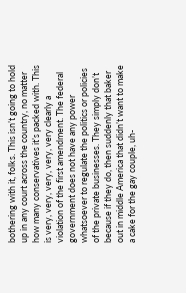bothering with it, folks. This isn’t going to hold up in any court across the country, no matter how many conservatives it’s packed with. This is very, very, very, very, very clearly a violation of the first amendment. The federal government does not have any power whatsoever to regulate the politics or policies of the private businesses. They simply don’t because if they do, then suddenly that baker out in middle America that didn’t want to make a cake for the gay couple, uh-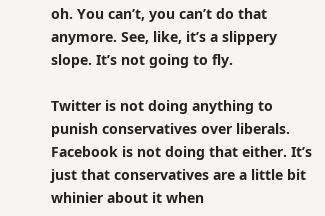oh. You can’t, you can’t do that anymore. See, like, it’s a slippery slope. It’s not going to fly.

Twitter is not doing anything to punish conservatives over liberals. Facebook is not doing that either. It’s just that conservatives are a little bit whinier about it when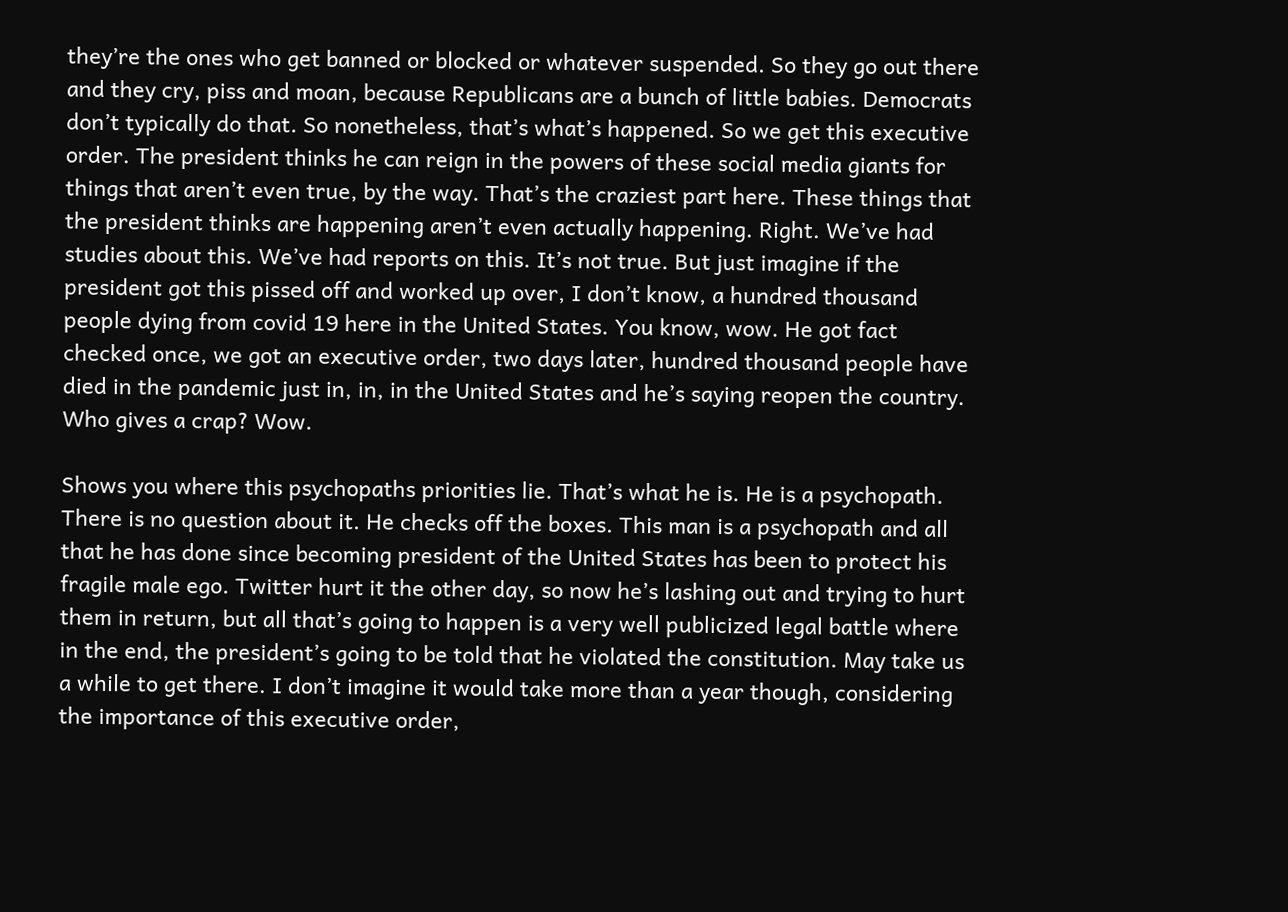they’re the ones who get banned or blocked or whatever suspended. So they go out there and they cry, piss and moan, because Republicans are a bunch of little babies. Democrats don’t typically do that. So nonetheless, that’s what’s happened. So we get this executive order. The president thinks he can reign in the powers of these social media giants for things that aren’t even true, by the way. That’s the craziest part here. These things that the president thinks are happening aren’t even actually happening. Right. We’ve had studies about this. We’ve had reports on this. It’s not true. But just imagine if the president got this pissed off and worked up over, I don’t know, a hundred thousand people dying from covid 19 here in the United States. You know, wow. He got fact checked once, we got an executive order, two days later, hundred thousand people have died in the pandemic just in, in, in the United States and he’s saying reopen the country. Who gives a crap? Wow.

Shows you where this psychopaths priorities lie. That’s what he is. He is a psychopath. There is no question about it. He checks off the boxes. This man is a psychopath and all that he has done since becoming president of the United States has been to protect his fragile male ego. Twitter hurt it the other day, so now he’s lashing out and trying to hurt them in return, but all that’s going to happen is a very well publicized legal battle where in the end, the president’s going to be told that he violated the constitution. May take us a while to get there. I don’t imagine it would take more than a year though, considering the importance of this executive order,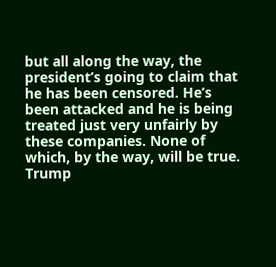but all along the way, the president’s going to claim that he has been censored. He’s been attacked and he is being treated just very unfairly by these companies. None of which, by the way, will be true. Trump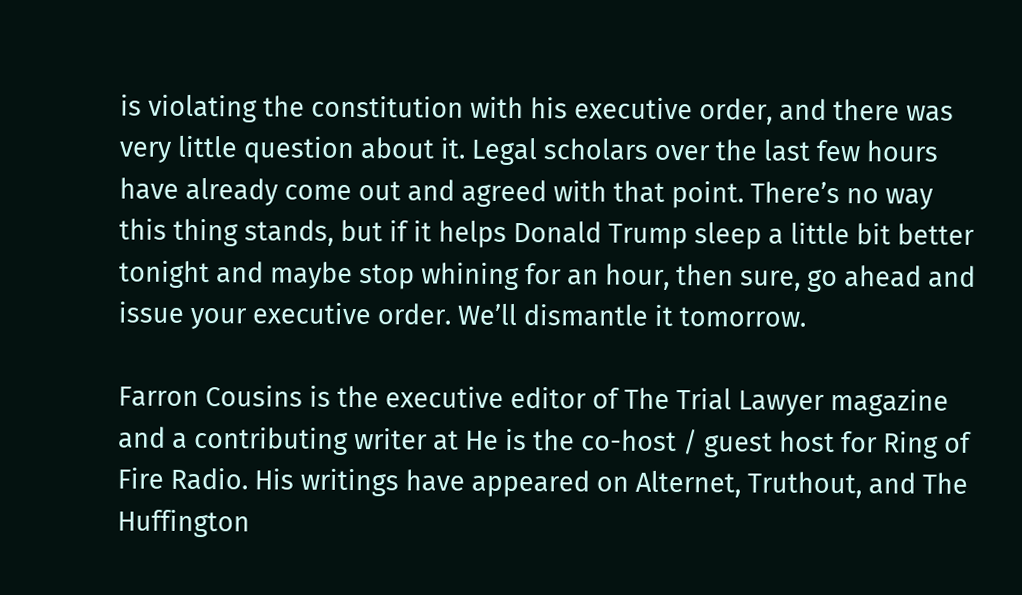is violating the constitution with his executive order, and there was very little question about it. Legal scholars over the last few hours have already come out and agreed with that point. There’s no way this thing stands, but if it helps Donald Trump sleep a little bit better tonight and maybe stop whining for an hour, then sure, go ahead and issue your executive order. We’ll dismantle it tomorrow.

Farron Cousins is the executive editor of The Trial Lawyer magazine and a contributing writer at He is the co-host / guest host for Ring of Fire Radio. His writings have appeared on Alternet, Truthout, and The Huffington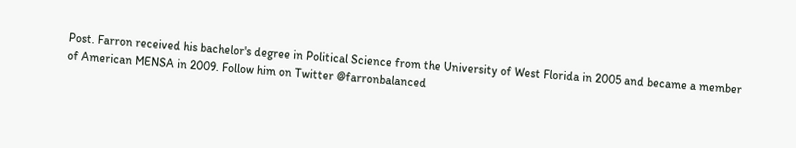Post. Farron received his bachelor's degree in Political Science from the University of West Florida in 2005 and became a member of American MENSA in 2009. Follow him on Twitter @farronbalanced